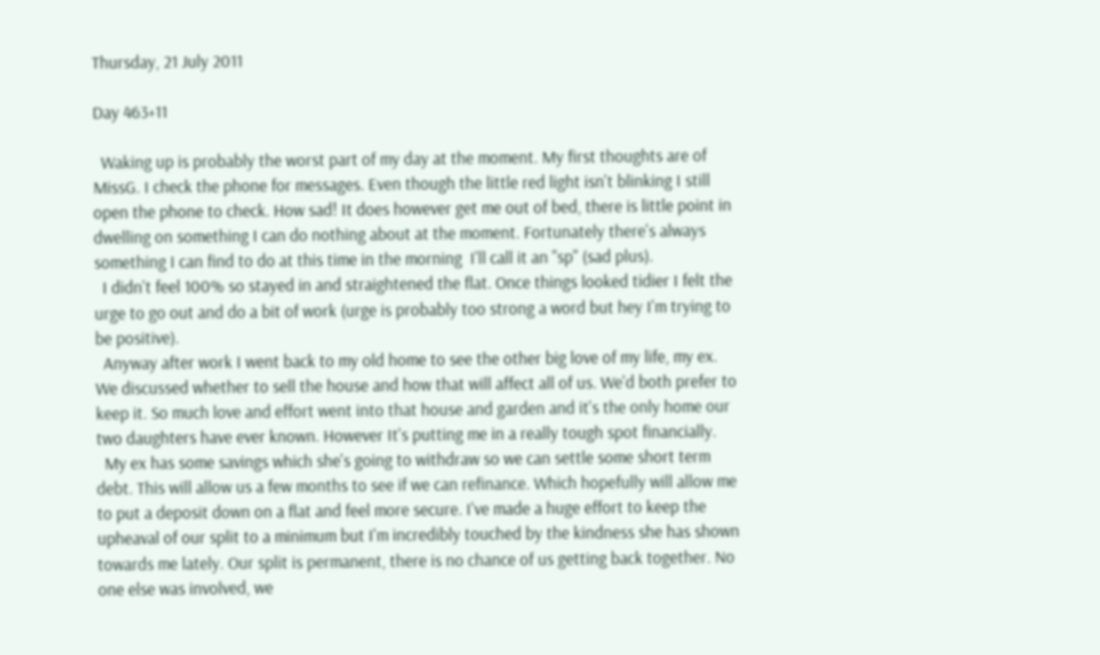Thursday, 21 July 2011

Day 463+11

  Waking up is probably the worst part of my day at the moment. My first thoughts are of MissG. I check the phone for messages. Even though the little red light isn't blinking I still open the phone to check. How sad! It does however get me out of bed, there is little point in dwelling on something I can do nothing about at the moment. Fortunately there's always something I can find to do at this time in the morning  I'll call it an "sp" (sad plus).
  I didn't feel 100% so stayed in and straightened the flat. Once things looked tidier I felt the urge to go out and do a bit of work (urge is probably too strong a word but hey I'm trying to be positive).
  Anyway after work I went back to my old home to see the other big love of my life, my ex. We discussed whether to sell the house and how that will affect all of us. We'd both prefer to keep it. So much love and effort went into that house and garden and it's the only home our two daughters have ever known. However It's putting me in a really tough spot financially.
  My ex has some savings which she's going to withdraw so we can settle some short term debt. This will allow us a few months to see if we can refinance. Which hopefully will allow me to put a deposit down on a flat and feel more secure. I've made a huge effort to keep the upheaval of our split to a minimum but I'm incredibly touched by the kindness she has shown towards me lately. Our split is permanent, there is no chance of us getting back together. No one else was involved, we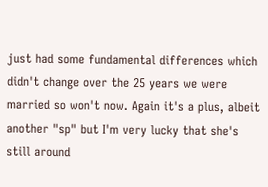just had some fundamental differences which didn't change over the 25 years we were married so won't now. Again it's a plus, albeit another "sp" but I'm very lucky that she's still around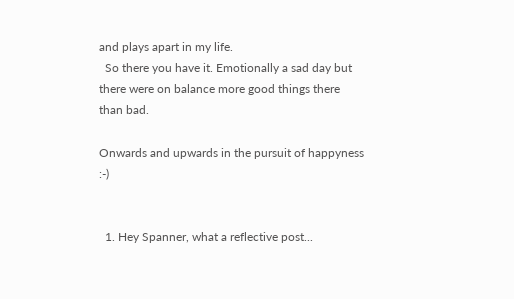and plays apart in my life.
  So there you have it. Emotionally a sad day but there were on balance more good things there than bad.

Onwards and upwards in the pursuit of happyness :-)


  1. Hey Spanner, what a reflective post...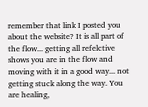remember that link I posted you about the website? It is all part of the flow... getting all refelctive shows you are in the flow and moving with it in a good way... not getting stuck along the way. You are healing,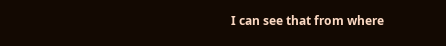I can see that from where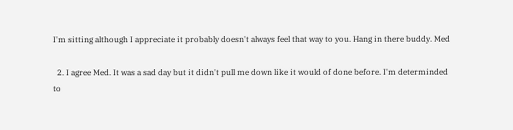I'm sitting although I appreciate it probably doesn't always feel that way to you. Hang in there buddy. Med

  2. I agree Med. It was a sad day but it didn't pull me down like it would of done before. I'm determinded to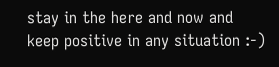stay in the here and now and keep positive in any situation :-)